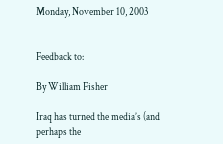Monday, November 10, 2003


Feedback to:

By William Fisher

Iraq has turned the media’s (and perhaps the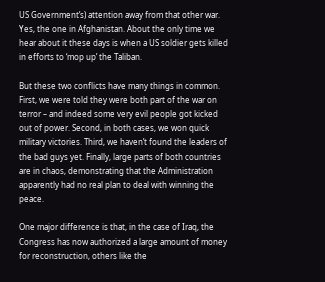US Government’s) attention away from that other war. Yes, the one in Afghanistan. About the only time we hear about it these days is when a US soldier gets killed in efforts to ‘mop up’ the Taliban.

But these two conflicts have many things in common. First, we were told they were both part of the war on terror – and indeed some very evil people got kicked out of power. Second, in both cases, we won quick military victories. Third, we haven’t found the leaders of the bad guys yet. Finally, large parts of both countries are in chaos, demonstrating that the Administration apparently had no real plan to deal with winning the peace.

One major difference is that, in the case of Iraq, the Congress has now authorized a large amount of money for reconstruction, others like the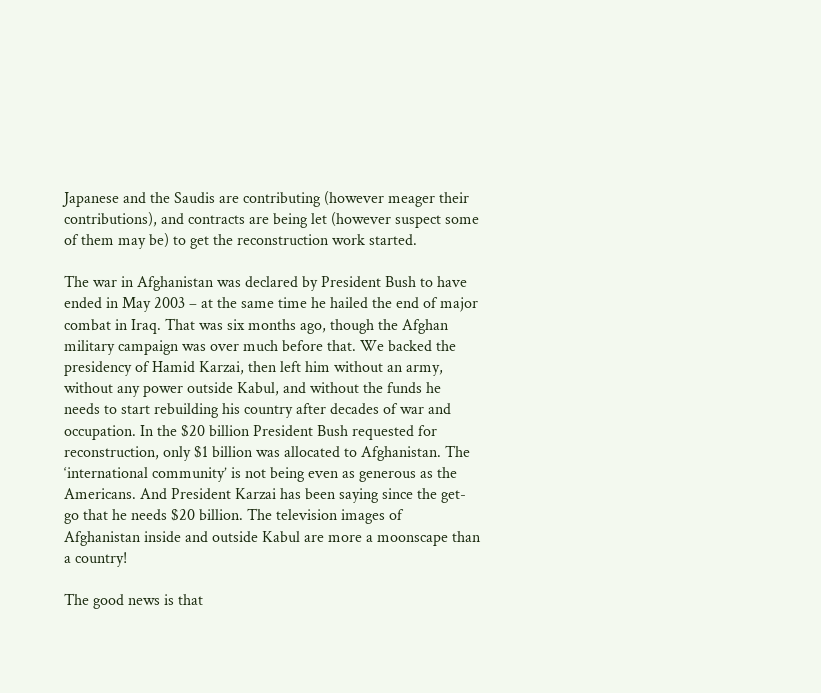Japanese and the Saudis are contributing (however meager their contributions), and contracts are being let (however suspect some of them may be) to get the reconstruction work started.

The war in Afghanistan was declared by President Bush to have ended in May 2003 – at the same time he hailed the end of major combat in Iraq. That was six months ago, though the Afghan military campaign was over much before that. We backed the presidency of Hamid Karzai, then left him without an army, without any power outside Kabul, and without the funds he needs to start rebuilding his country after decades of war and occupation. In the $20 billion President Bush requested for reconstruction, only $1 billion was allocated to Afghanistan. The ‘international community’ is not being even as generous as the Americans. And President Karzai has been saying since the get-go that he needs $20 billion. The television images of Afghanistan inside and outside Kabul are more a moonscape than a country!

The good news is that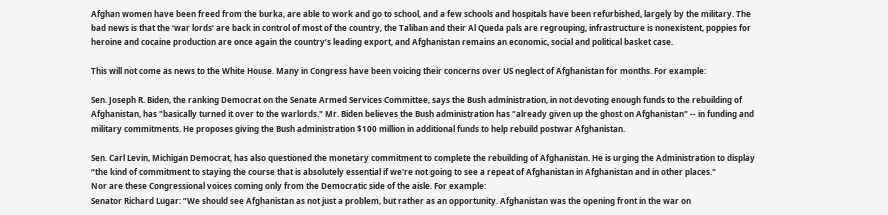Afghan women have been freed from the burka, are able to work and go to school, and a few schools and hospitals have been refurbished, largely by the military. The bad news is that the ‘war lords’ are back in control of most of the country, the Taliban and their Al Queda pals are regrouping, infrastructure is nonexistent, poppies for heroine and cocaine production are once again the country’s leading export, and Afghanistan remains an economic, social and political basket case.

This will not come as news to the White House. Many in Congress have been voicing their concerns over US neglect of Afghanistan for months. For example:

Sen. Joseph R. Biden, the ranking Democrat on the Senate Armed Services Committee, says the Bush administration, in not devoting enough funds to the rebuilding of Afghanistan, has "basically turned it over to the warlords." Mr. Biden believes the Bush administration has "already given up the ghost on Afghanistan" -- in funding and military commitments. He proposes giving the Bush administration $100 million in additional funds to help rebuild postwar Afghanistan.

Sen. Carl Levin, Michigan Democrat, has also questioned the monetary commitment to complete the rebuilding of Afghanistan. He is urging the Administration to display “the kind of commitment to staying the course that is absolutely essential if we're not going to see a repeat of Afghanistan in Afghanistan and in other places."
Nor are these Congressional voices coming only from the Democratic side of the aisle. For example:
Senator Richard Lugar: ”We should see Afghanistan as not just a problem, but rather as an opportunity. Afghanistan was the opening front in the war on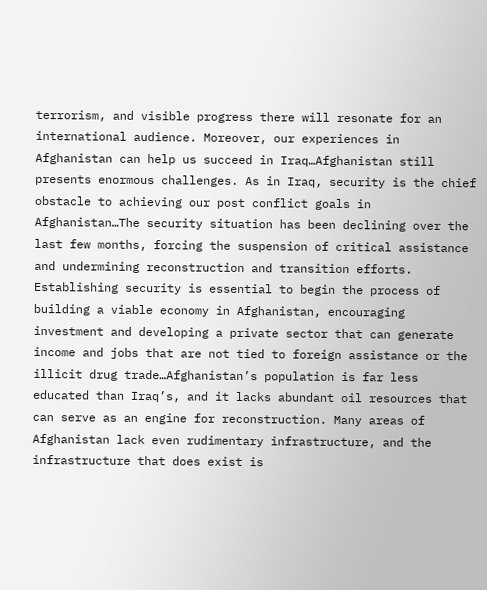terrorism, and visible progress there will resonate for an international audience. Moreover, our experiences in Afghanistan can help us succeed in Iraq…Afghanistan still presents enormous challenges. As in Iraq, security is the chief obstacle to achieving our post conflict goals in Afghanistan…The security situation has been declining over the last few months, forcing the suspension of critical assistance and undermining reconstruction and transition efforts. Establishing security is essential to begin the process of building a viable economy in Afghanistan, encouraging investment and developing a private sector that can generate income and jobs that are not tied to foreign assistance or the illicit drug trade…Afghanistan’s population is far less educated than Iraq’s, and it lacks abundant oil resources that can serve as an engine for reconstruction. Many areas of Afghanistan lack even rudimentary infrastructure, and the infrastructure that does exist is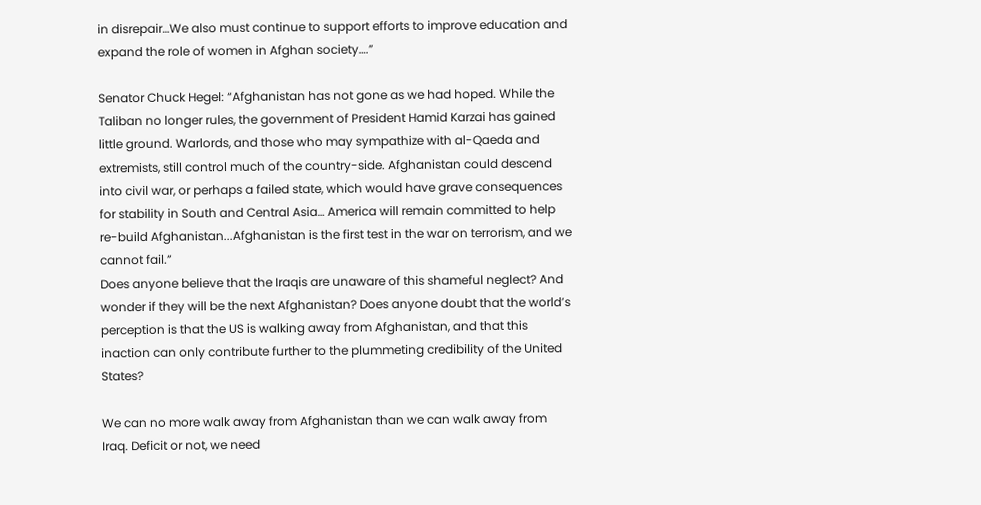in disrepair…We also must continue to support efforts to improve education and expand the role of women in Afghan society….”

Senator Chuck Hegel: “Afghanistan has not gone as we had hoped. While the Taliban no longer rules, the government of President Hamid Karzai has gained little ground. Warlords, and those who may sympathize with al-Qaeda and extremists, still control much of the country-side. Afghanistan could descend into civil war, or perhaps a failed state, which would have grave consequences for stability in South and Central Asia… America will remain committed to help re-build Afghanistan...Afghanistan is the first test in the war on terrorism, and we cannot fail.”
Does anyone believe that the Iraqis are unaware of this shameful neglect? And wonder if they will be the next Afghanistan? Does anyone doubt that the world’s perception is that the US is walking away from Afghanistan, and that this inaction can only contribute further to the plummeting credibility of the United States?

We can no more walk away from Afghanistan than we can walk away from Iraq. Deficit or not, we need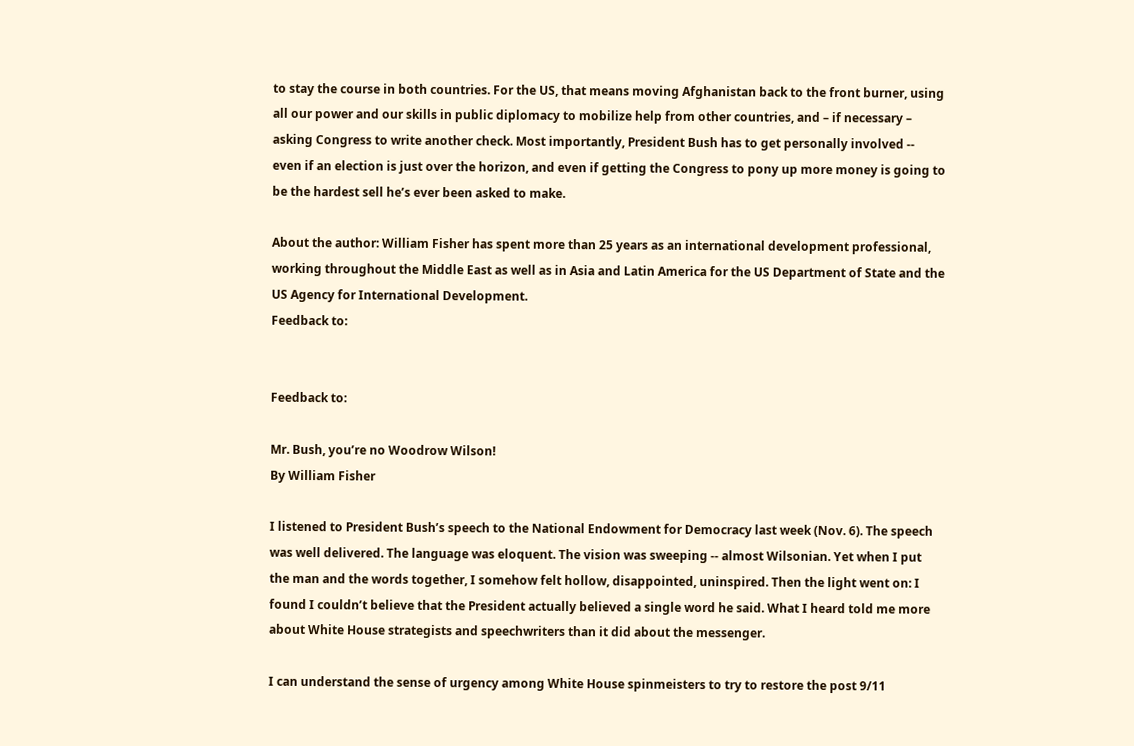to stay the course in both countries. For the US, that means moving Afghanistan back to the front burner, using all our power and our skills in public diplomacy to mobilize help from other countries, and – if necessary – asking Congress to write another check. Most importantly, President Bush has to get personally involved -- even if an election is just over the horizon, and even if getting the Congress to pony up more money is going to be the hardest sell he’s ever been asked to make.

About the author: William Fisher has spent more than 25 years as an international development professional, working throughout the Middle East as well as in Asia and Latin America for the US Department of State and the US Agency for International Development.
Feedback to:


Feedback to:

Mr. Bush, you’re no Woodrow Wilson!
By William Fisher

I listened to President Bush’s speech to the National Endowment for Democracy last week (Nov. 6). The speech was well delivered. The language was eloquent. The vision was sweeping -- almost Wilsonian. Yet when I put the man and the words together, I somehow felt hollow, disappointed, uninspired. Then the light went on: I found I couldn’t believe that the President actually believed a single word he said. What I heard told me more about White House strategists and speechwriters than it did about the messenger.

I can understand the sense of urgency among White House spinmeisters to try to restore the post 9/11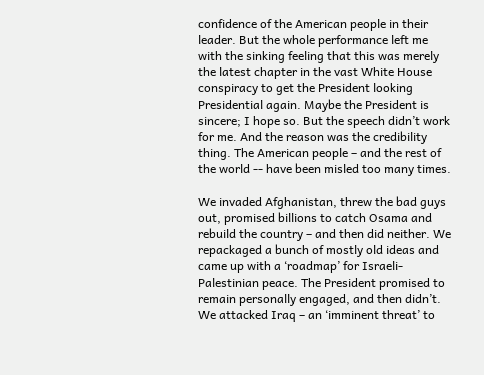confidence of the American people in their leader. But the whole performance left me with the sinking feeling that this was merely the latest chapter in the vast White House conspiracy to get the President looking Presidential again. Maybe the President is sincere; I hope so. But the speech didn’t work for me. And the reason was the credibility thing. The American people – and the rest of the world -- have been misled too many times.

We invaded Afghanistan, threw the bad guys out, promised billions to catch Osama and rebuild the country – and then did neither. We repackaged a bunch of mostly old ideas and came up with a ‘roadmap’ for Israeli-Palestinian peace. The President promised to remain personally engaged, and then didn’t. We attacked Iraq – an ‘imminent threat’ to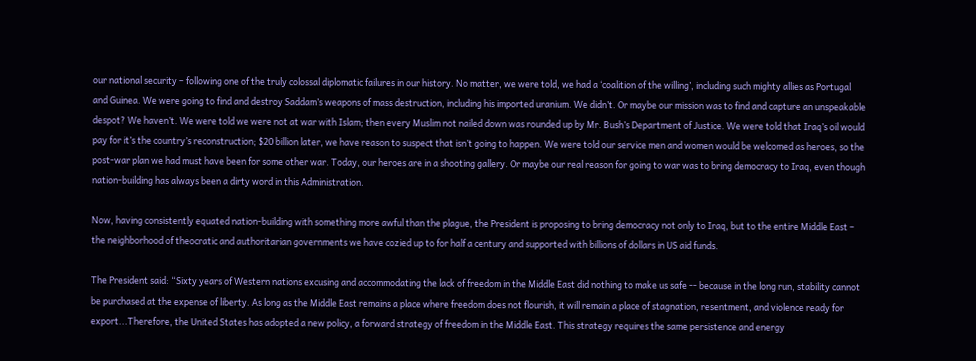our national security – following one of the truly colossal diplomatic failures in our history. No matter, we were told, we had a ‘coalition of the willing’, including such mighty allies as Portugal and Guinea. We were going to find and destroy Saddam’s weapons of mass destruction, including his imported uranium. We didn’t. Or maybe our mission was to find and capture an unspeakable despot? We haven’t. We were told we were not at war with Islam; then every Muslim not nailed down was rounded up by Mr. Bush’s Department of Justice. We were told that Iraq’s oil would pay for it’s the country’s reconstruction; $20 billion later, we have reason to suspect that isn’t going to happen. We were told our service men and women would be welcomed as heroes, so the post-war plan we had must have been for some other war. Today, our heroes are in a shooting gallery. Or maybe our real reason for going to war was to bring democracy to Iraq, even though nation-building has always been a dirty word in this Administration.

Now, having consistently equated nation-building with something more awful than the plague, the President is proposing to bring democracy not only to Iraq, but to the entire Middle East – the neighborhood of theocratic and authoritarian governments we have cozied up to for half a century and supported with billions of dollars in US aid funds.

The President said: “Sixty years of Western nations excusing and accommodating the lack of freedom in the Middle East did nothing to make us safe -- because in the long run, stability cannot be purchased at the expense of liberty. As long as the Middle East remains a place where freedom does not flourish, it will remain a place of stagnation, resentment, and violence ready for export...Therefore, the United States has adopted a new policy, a forward strategy of freedom in the Middle East. This strategy requires the same persistence and energy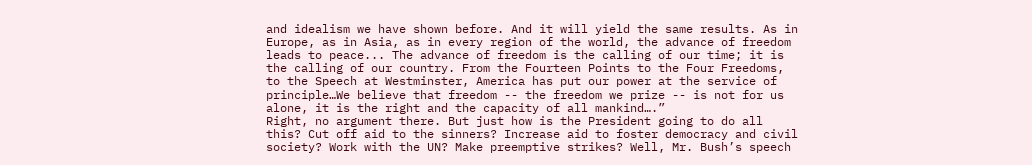and idealism we have shown before. And it will yield the same results. As in Europe, as in Asia, as in every region of the world, the advance of freedom leads to peace... The advance of freedom is the calling of our time; it is the calling of our country. From the Fourteen Points to the Four Freedoms, to the Speech at Westminster, America has put our power at the service of principle…We believe that freedom -- the freedom we prize -- is not for us alone, it is the right and the capacity of all mankind….”
Right, no argument there. But just how is the President going to do all this? Cut off aid to the sinners? Increase aid to foster democracy and civil society? Work with the UN? Make preemptive strikes? Well, Mr. Bush’s speech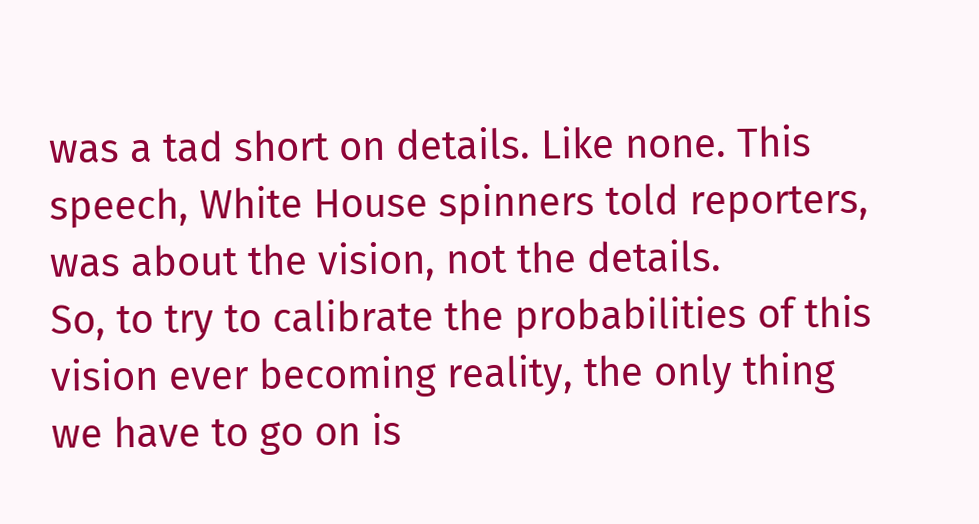was a tad short on details. Like none. This speech, White House spinners told reporters, was about the vision, not the details.
So, to try to calibrate the probabilities of this vision ever becoming reality, the only thing we have to go on is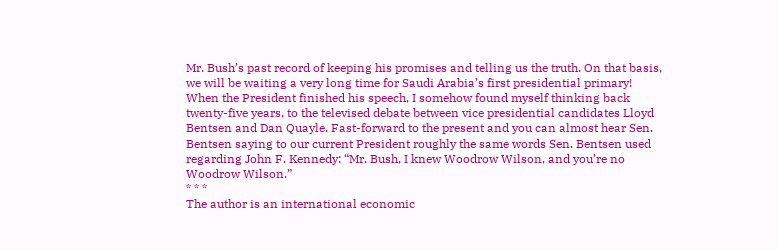Mr. Bush’s past record of keeping his promises and telling us the truth. On that basis, we will be waiting a very long time for Saudi Arabia’s first presidential primary!
When the President finished his speech, I somehow found myself thinking back twenty-five years, to the televised debate between vice presidential candidates Lloyd Bentsen and Dan Quayle. Fast-forward to the present and you can almost hear Sen. Bentsen saying to our current President roughly the same words Sen. Bentsen used regarding John F. Kennedy: “Mr. Bush, I knew Woodrow Wilson, and you’re no Woodrow Wilson.”
* * *
The author is an international economic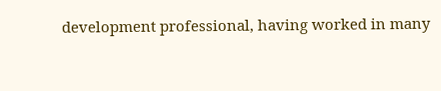development professional, having worked in many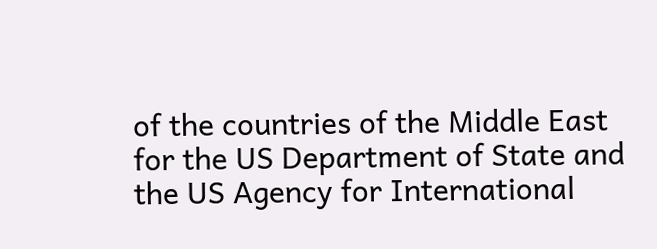of the countries of the Middle East for the US Department of State and the US Agency for International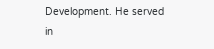Development. He served in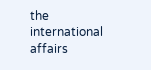the international affairs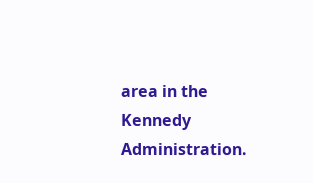area in the Kennedy Administration.